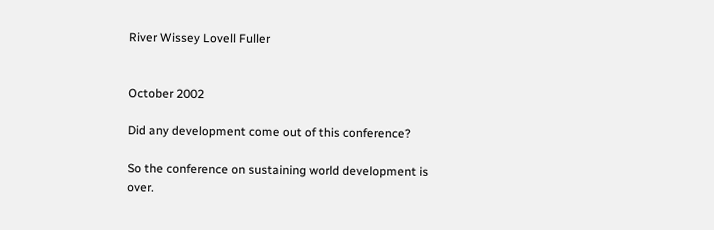River Wissey Lovell Fuller


October 2002

Did any development come out of this conference?

So the conference on sustaining world development is over.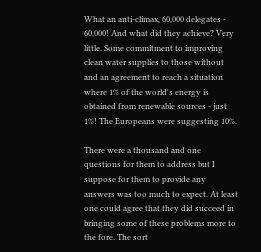What an anti-climax, 60,000 delegates - 60,000! And what did they achieve? Very little. Some commitment to improving clean water supplies to those without and an agreement to reach a situation where 1% of the world's energy is obtained from renewable sources - just 1%! The Europeans were suggesting 10%.

There were a thousand and one questions for them to address but I suppose for them to provide any answers was too much to expect. At least one could agree that they did succeed in bringing some of these problems more to the fore. The sort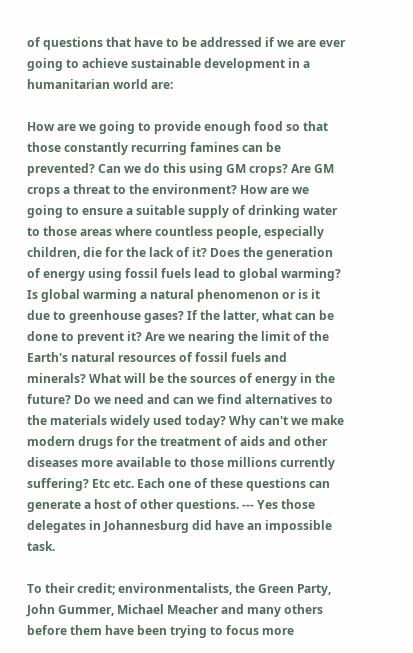of questions that have to be addressed if we are ever going to achieve sustainable development in a humanitarian world are:

How are we going to provide enough food so that those constantly recurring famines can be prevented? Can we do this using GM crops? Are GM crops a threat to the environment? How are we going to ensure a suitable supply of drinking water to those areas where countless people, especially children, die for the lack of it? Does the generation of energy using fossil fuels lead to global warming? Is global warming a natural phenomenon or is it due to greenhouse gases? If the latter, what can be done to prevent it? Are we nearing the limit of the Earth's natural resources of fossil fuels and minerals? What will be the sources of energy in the future? Do we need and can we find alternatives to the materials widely used today? Why can't we make modern drugs for the treatment of aids and other diseases more available to those millions currently suffering? Etc etc. Each one of these questions can generate a host of other questions. --- Yes those delegates in Johannesburg did have an impossible task.

To their credit; environmentalists, the Green Party, John Gummer, Michael Meacher and many others before them have been trying to focus more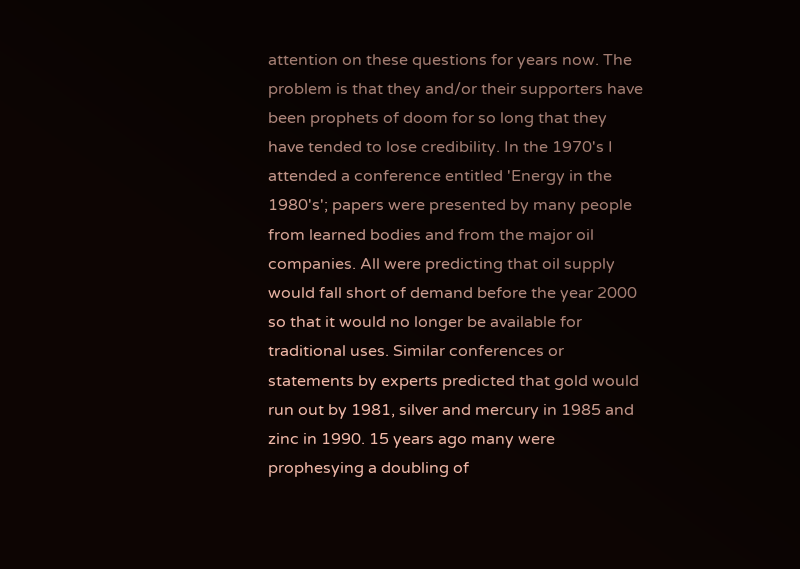attention on these questions for years now. The problem is that they and/or their supporters have been prophets of doom for so long that they have tended to lose credibility. In the 1970's I attended a conference entitled 'Energy in the 1980's'; papers were presented by many people from learned bodies and from the major oil companies. All were predicting that oil supply would fall short of demand before the year 2000 so that it would no longer be available for traditional uses. Similar conferences or statements by experts predicted that gold would run out by 1981, silver and mercury in 1985 and zinc in 1990. 15 years ago many were prophesying a doubling of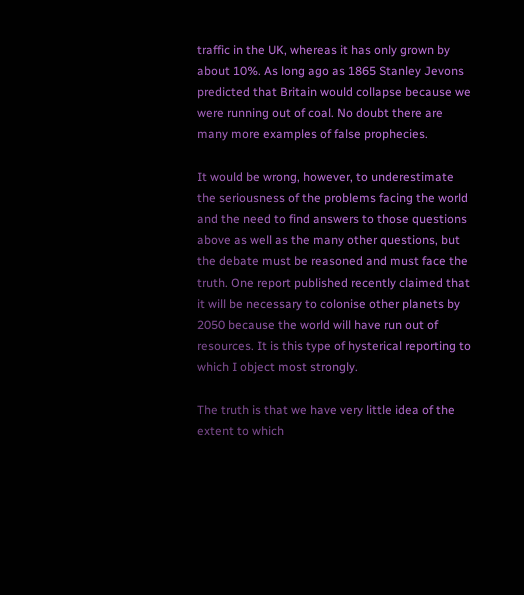traffic in the UK, whereas it has only grown by about 10%. As long ago as 1865 Stanley Jevons predicted that Britain would collapse because we were running out of coal. No doubt there are many more examples of false prophecies.

It would be wrong, however, to underestimate the seriousness of the problems facing the world and the need to find answers to those questions above as well as the many other questions, but the debate must be reasoned and must face the truth. One report published recently claimed that it will be necessary to colonise other planets by 2050 because the world will have run out of resources. It is this type of hysterical reporting to which I object most strongly.

The truth is that we have very little idea of the extent to which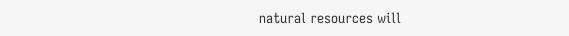natural resources will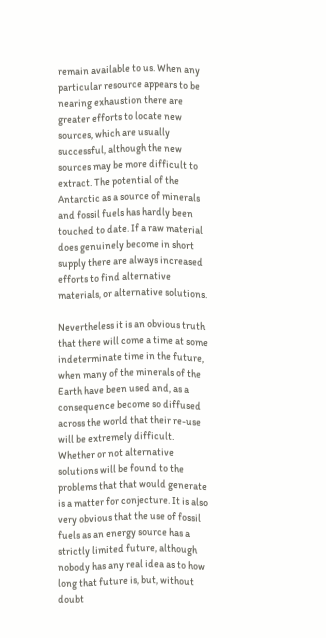remain available to us. When any particular resource appears to be nearing exhaustion there are greater efforts to locate new sources, which are usually successful, although the new sources may be more difficult to extract. The potential of the Antarctic as a source of minerals and fossil fuels has hardly been touched to date. If a raw material does genuinely become in short supply there are always increased efforts to find alternative materials, or alternative solutions.

Nevertheless it is an obvious truth that there will come a time at some indeterminate time in the future, when many of the minerals of the Earth have been used and, as a consequence become so diffused across the world that their re-use will be extremely difficult. Whether or not alternative solutions will be found to the problems that that would generate is a matter for conjecture. It is also very obvious that the use of fossil fuels as an energy source has a strictly limited future, although nobody has any real idea as to how long that future is, but, without doubt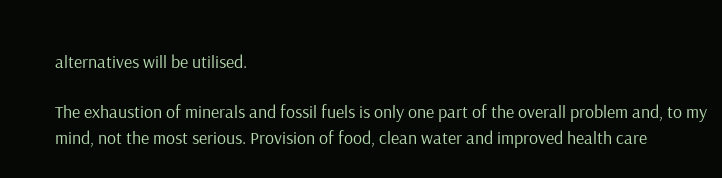alternatives will be utilised.

The exhaustion of minerals and fossil fuels is only one part of the overall problem and, to my mind, not the most serious. Provision of food, clean water and improved health care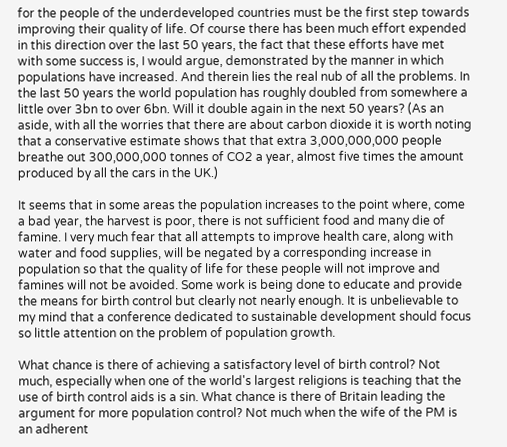for the people of the underdeveloped countries must be the first step towards improving their quality of life. Of course there has been much effort expended in this direction over the last 50 years, the fact that these efforts have met with some success is, I would argue, demonstrated by the manner in which populations have increased. And therein lies the real nub of all the problems. In the last 50 years the world population has roughly doubled from somewhere a little over 3bn to over 6bn. Will it double again in the next 50 years? (As an aside, with all the worries that there are about carbon dioxide it is worth noting that a conservative estimate shows that that extra 3,000,000,000 people breathe out 300,000,000 tonnes of CO2 a year, almost five times the amount produced by all the cars in the UK.)

It seems that in some areas the population increases to the point where, come a bad year, the harvest is poor, there is not sufficient food and many die of famine. I very much fear that all attempts to improve health care, along with water and food supplies, will be negated by a corresponding increase in population so that the quality of life for these people will not improve and famines will not be avoided. Some work is being done to educate and provide the means for birth control but clearly not nearly enough. It is unbelievable to my mind that a conference dedicated to sustainable development should focus so little attention on the problem of population growth.

What chance is there of achieving a satisfactory level of birth control? Not much, especially when one of the world's largest religions is teaching that the use of birth control aids is a sin. What chance is there of Britain leading the argument for more population control? Not much when the wife of the PM is an adherent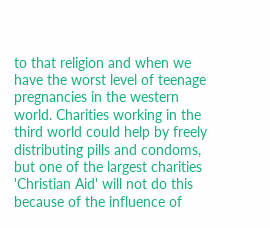to that religion and when we have the worst level of teenage pregnancies in the western world. Charities working in the third world could help by freely distributing pills and condoms, but one of the largest charities 'Christian Aid' will not do this because of the influence of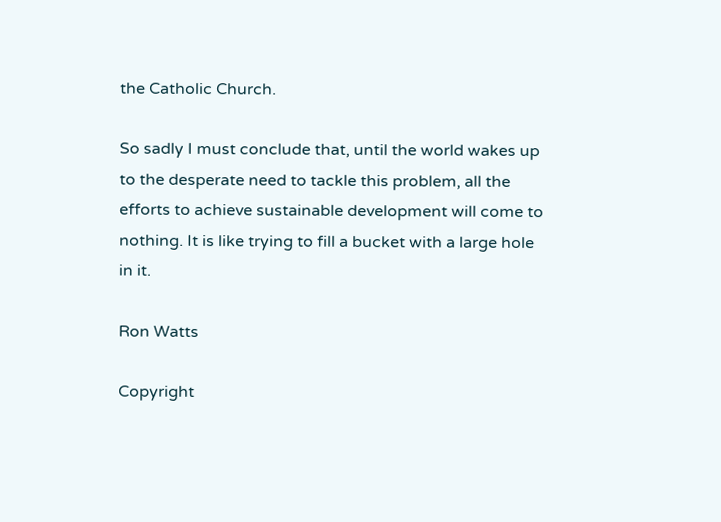the Catholic Church.

So sadly I must conclude that, until the world wakes up to the desperate need to tackle this problem, all the efforts to achieve sustainable development will come to nothing. It is like trying to fill a bucket with a large hole in it.

Ron Watts

Copyright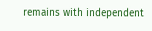remains with independent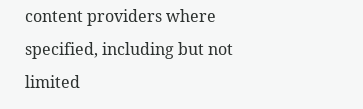content providers where specified, including but not limited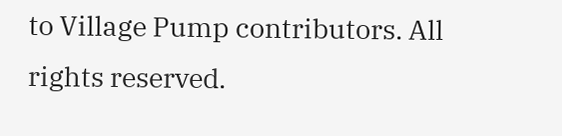to Village Pump contributors. All rights reserved.